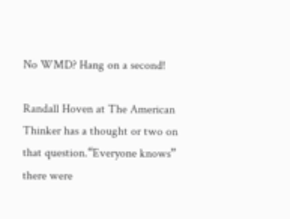No WMD? Hang on a second!

Randall Hoven at The American Thinker has a thought or two on that question.“Everyone knows” there were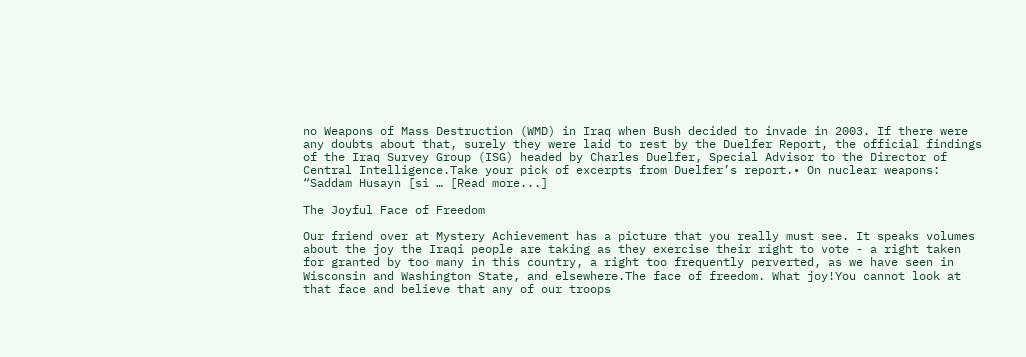no Weapons of Mass Destruction (WMD) in Iraq when Bush decided to invade in 2003. If there were any doubts about that, surely they were laid to rest by the Duelfer Report, the official findings of the Iraq Survey Group (ISG) headed by Charles Duelfer, Special Advisor to the Director of Central Intelligence.Take your pick of excerpts from Duelfer’s report.• On nuclear weapons: “Saddam Husayn [si … [Read more...]

The Joyful Face of Freedom

Our friend over at Mystery Achievement has a picture that you really must see. It speaks volumes about the joy the Iraqi people are taking as they exercise their right to vote - a right taken for granted by too many in this country, a right too frequently perverted, as we have seen in Wisconsin and Washington State, and elsewhere.The face of freedom. What joy!You cannot look at that face and believe that any of our troops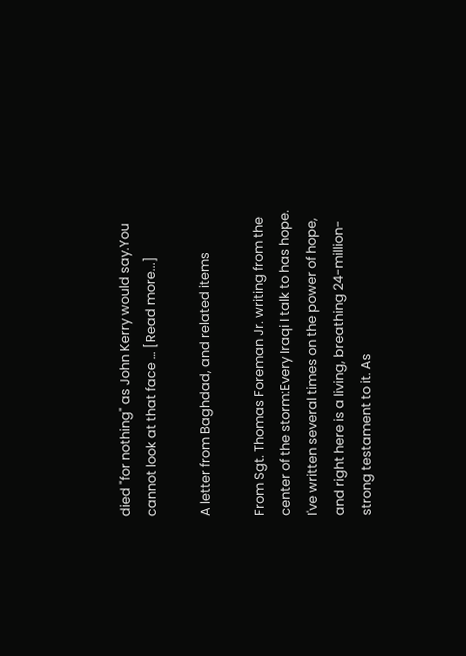died "for nothing" as John Kerry would say.You cannot look at that face … [Read more...]

A letter from Baghdad, and related items

From Sgt. Thomas Foreman Jr. writing from the center of the storm:Every Iraqi I talk to has hope. I've written several times on the power of hope, and right here is a living, breathing 24-million-strong testament to it. As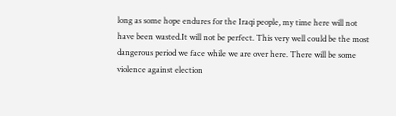long as some hope endures for the Iraqi people, my time here will not have been wasted.It will not be perfect. This very well could be the most dangerous period we face while we are over here. There will be some violence against election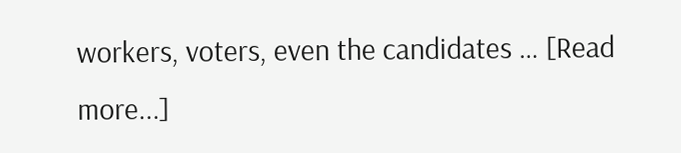workers, voters, even the candidates … [Read more...]